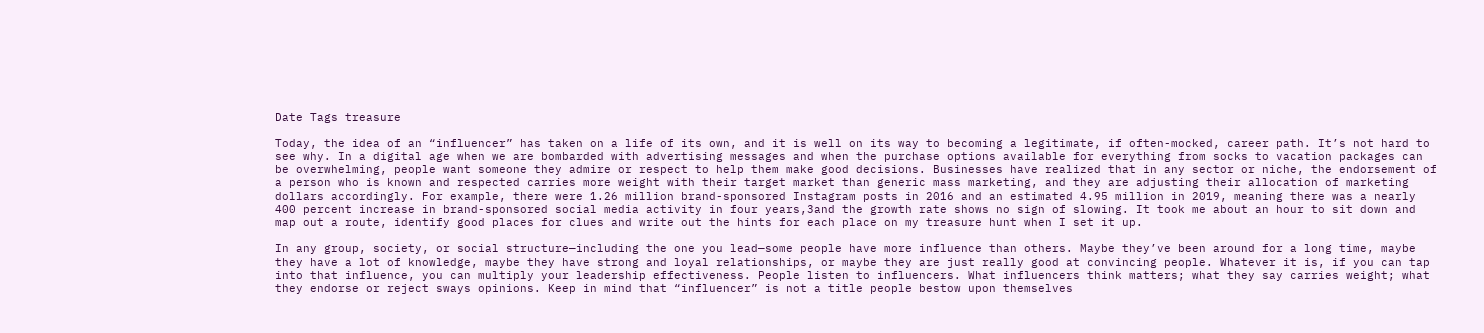Date Tags treasure

Today, the idea of an “influencer” has taken on a life of its own, and it is well on its way to becoming a legitimate, if often-mocked, career path. It’s not hard to see why. In a digital age when we are bombarded with advertising messages and when the purchase options available for everything from socks to vacation packages can be overwhelming, people want someone they admire or respect to help them make good decisions. Businesses have realized that in any sector or niche, the endorsement of a person who is known and respected carries more weight with their target market than generic mass marketing, and they are adjusting their allocation of marketing dollars accordingly. For example, there were 1.26 million brand-sponsored Instagram posts in 2016 and an estimated 4.95 million in 2019, meaning there was a nearly 400 percent increase in brand-sponsored social media activity in four years,3and the growth rate shows no sign of slowing. It took me about an hour to sit down and map out a route, identify good places for clues and write out the hints for each place on my treasure hunt when I set it up.

In any group, society, or social structure—including the one you lead—some people have more influence than others. Maybe they’ve been around for a long time, maybe they have a lot of knowledge, maybe they have strong and loyal relationships, or maybe they are just really good at convincing people. Whatever it is, if you can tap into that influence, you can multiply your leadership effectiveness. People listen to influencers. What influencers think matters; what they say carries weight; what they endorse or reject sways opinions. Keep in mind that “influencer” is not a title people bestow upon themselves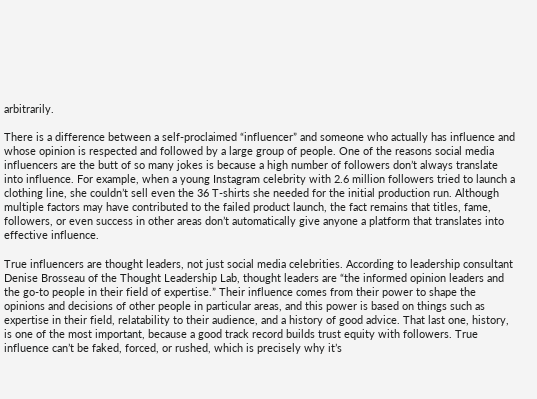arbitrarily.

There is a difference between a self-proclaimed “influencer” and someone who actually has influence and whose opinion is respected and followed by a large group of people. One of the reasons social media influencers are the butt of so many jokes is because a high number of followers don’t always translate into influence. For example, when a young Instagram celebrity with 2.6 million followers tried to launch a clothing line, she couldn’t sell even the 36 T-shirts she needed for the initial production run. Although multiple factors may have contributed to the failed product launch, the fact remains that titles, fame, followers, or even success in other areas don’t automatically give anyone a platform that translates into effective influence.

True influencers are thought leaders, not just social media celebrities. According to leadership consultant Denise Brosseau of the Thought Leadership Lab, thought leaders are “the informed opinion leaders and the go-to people in their field of expertise.” Their influence comes from their power to shape the opinions and decisions of other people in particular areas, and this power is based on things such as expertise in their field, relatability to their audience, and a history of good advice. That last one, history, is one of the most important, because a good track record builds trust equity with followers. True influence can’t be faked, forced, or rushed, which is precisely why it’s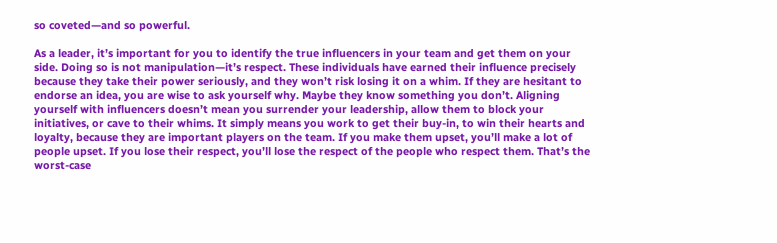so coveted—and so powerful.

As a leader, it’s important for you to identify the true influencers in your team and get them on your side. Doing so is not manipulation—it’s respect. These individuals have earned their influence precisely because they take their power seriously, and they won’t risk losing it on a whim. If they are hesitant to endorse an idea, you are wise to ask yourself why. Maybe they know something you don’t. Aligning yourself with influencers doesn’t mean you surrender your leadership, allow them to block your initiatives, or cave to their whims. It simply means you work to get their buy-in, to win their hearts and loyalty, because they are important players on the team. If you make them upset, you’ll make a lot of people upset. If you lose their respect, you’ll lose the respect of the people who respect them. That’s the worst-case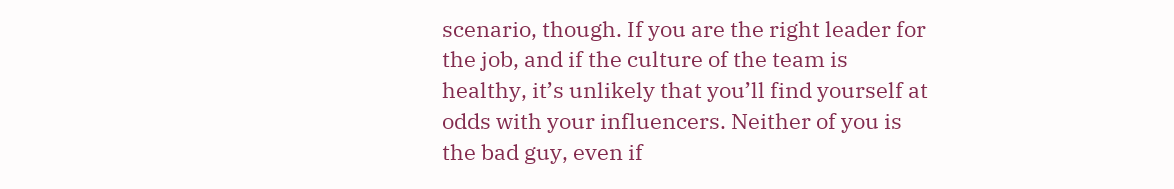scenario, though. If you are the right leader for the job, and if the culture of the team is healthy, it’s unlikely that you’ll find yourself at odds with your influencers. Neither of you is the bad guy, even if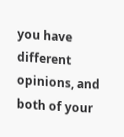you have different opinions, and both of your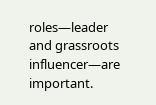roles—leader and grassroots influencer—are important.